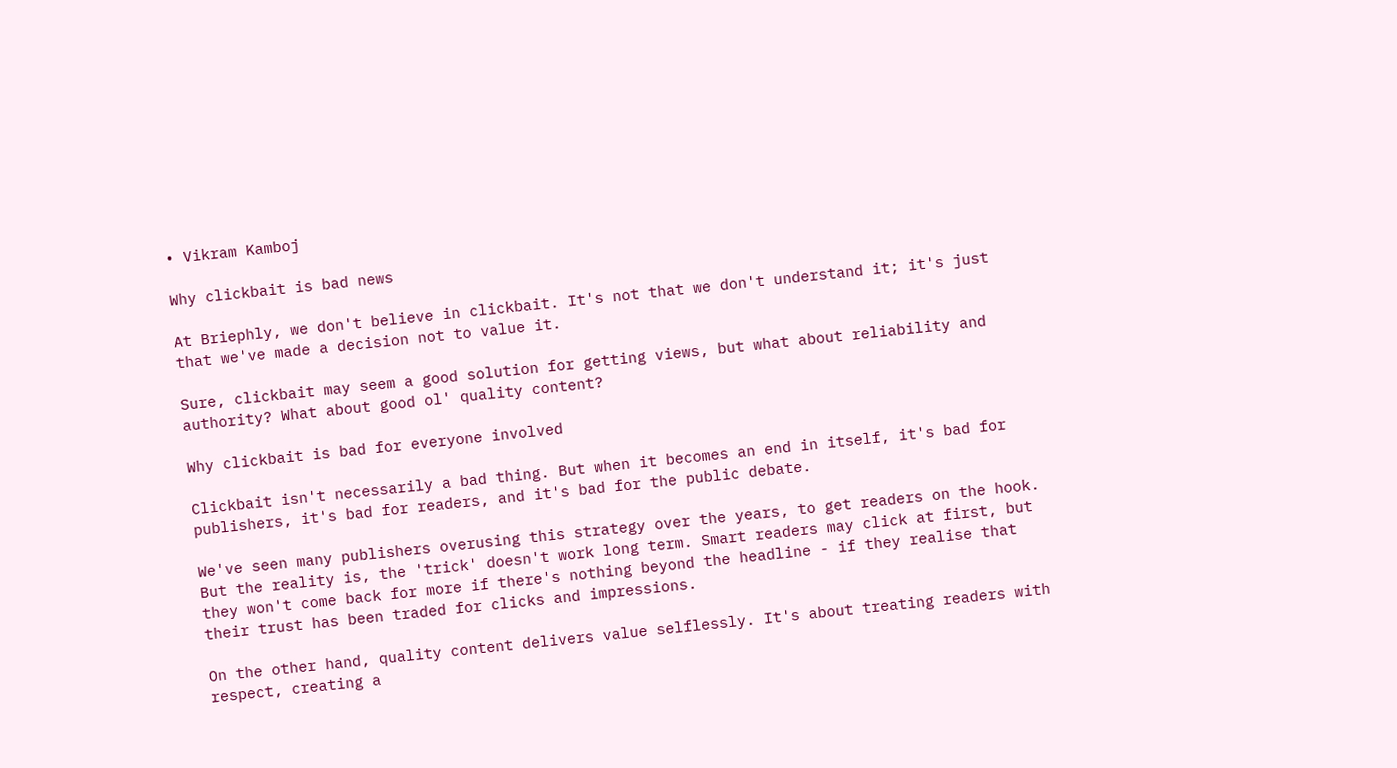• Vikram Kamboj

Why clickbait is bad news

At Briephly, we don't believe in clickbait. It's not that we don't understand it; it's just that we've made a decision not to value it.

Sure, clickbait may seem a good solution for getting views, but what about reliability and authority? What about good ol' quality content?

Why clickbait is bad for everyone involved

Clickbait isn't necessarily a bad thing. But when it becomes an end in itself, it's bad for publishers, it's bad for readers, and it's bad for the public debate.

We've seen many publishers overusing this strategy over the years, to get readers on the hook. But the reality is, the 'trick' doesn't work long term. Smart readers may click at first, but they won't come back for more if there's nothing beyond the headline - if they realise that their trust has been traded for clicks and impressions.

On the other hand, quality content delivers value selflessly. It's about treating readers with respect, creating a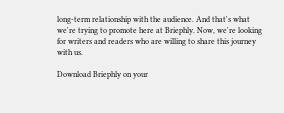long-term relationship with the audience. And that's what we're trying to promote here at Briephly. Now, we're looking for writers and readers who are willing to share this journey with us.

Download Briephly on your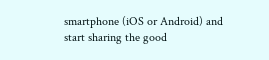smartphone (iOS or Android) and start sharing the good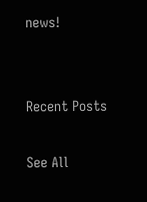news!


Recent Posts

See All